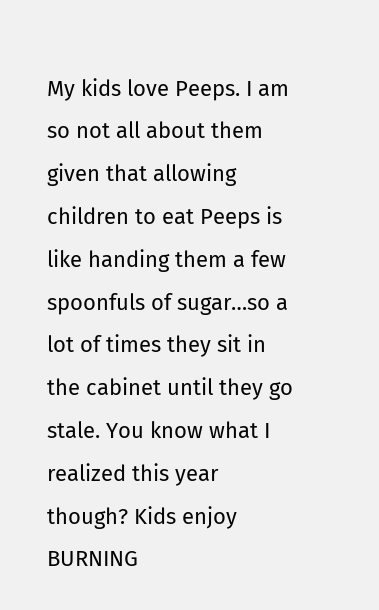My kids love Peeps. I am so not all about them given that allowing children to eat Peeps is like handing them a few spoonfuls of sugar…so a lot of times they sit in the cabinet until they go stale. You know what I realized this year though? Kids enjoy BURNING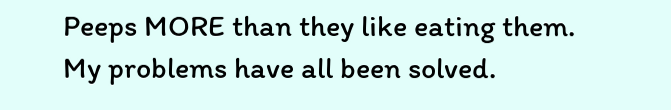Peeps MORE than they like eating them. My problems have all been solved.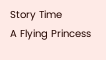Story Time
A Flying Princess